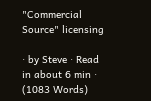"Commercial Source" licensing

· by Steve · Read in about 6 min · (1083 Words)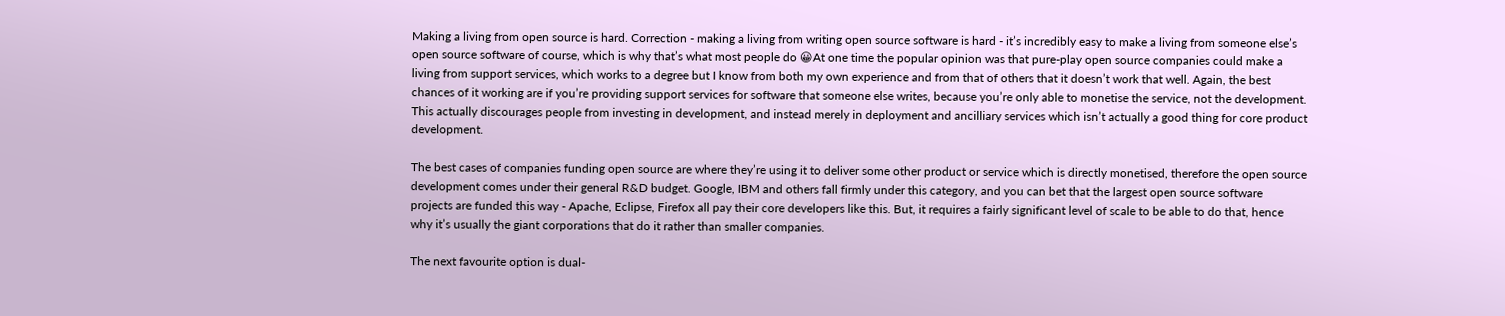Making a living from open source is hard. Correction - making a living from writing open source software is hard - it’s incredibly easy to make a living from someone else’s open source software of course, which is why that’s what most people do 😀At one time the popular opinion was that pure-play open source companies could make a living from support services, which works to a degree but I know from both my own experience and from that of others that it doesn’t work that well. Again, the best chances of it working are if you’re providing support services for software that someone else writes, because you’re only able to monetise the service, not the development. This actually discourages people from investing in development, and instead merely in deployment and ancilliary services which isn’t actually a good thing for core product development.

The best cases of companies funding open source are where they’re using it to deliver some other product or service which is directly monetised, therefore the open source development comes under their general R&D budget. Google, IBM and others fall firmly under this category, and you can bet that the largest open source software projects are funded this way - Apache, Eclipse, Firefox all pay their core developers like this. But, it requires a fairly significant level of scale to be able to do that, hence why it’s usually the giant corporations that do it rather than smaller companies.

The next favourite option is dual-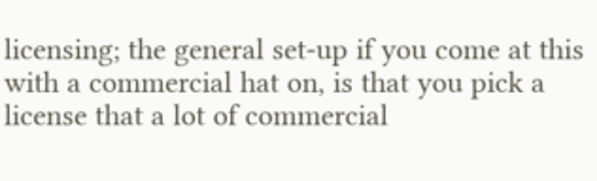licensing; the general set-up if you come at this with a commercial hat on, is that you pick a license that a lot of commercial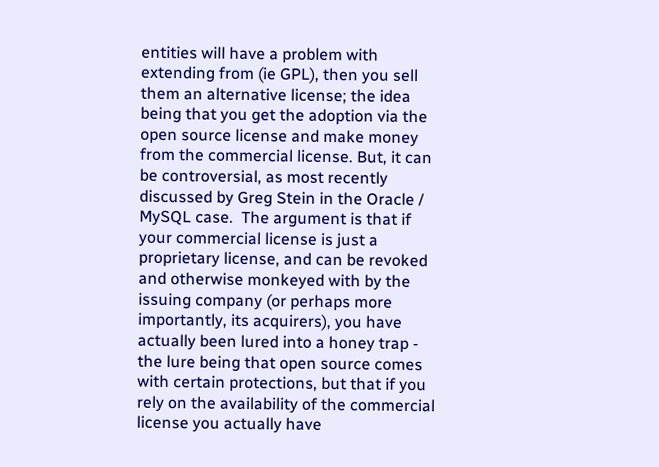entities will have a problem with extending from (ie GPL), then you sell them an alternative license; the idea being that you get the adoption via the open source license and make money from the commercial license. But, it can be controversial, as most recently discussed by Greg Stein in the Oracle / MySQL case.  The argument is that if your commercial license is just a proprietary license, and can be revoked and otherwise monkeyed with by the issuing company (or perhaps more importantly, its acquirers), you have actually been lured into a honey trap - the lure being that open source comes with certain protections, but that if you rely on the availability of the commercial license you actually have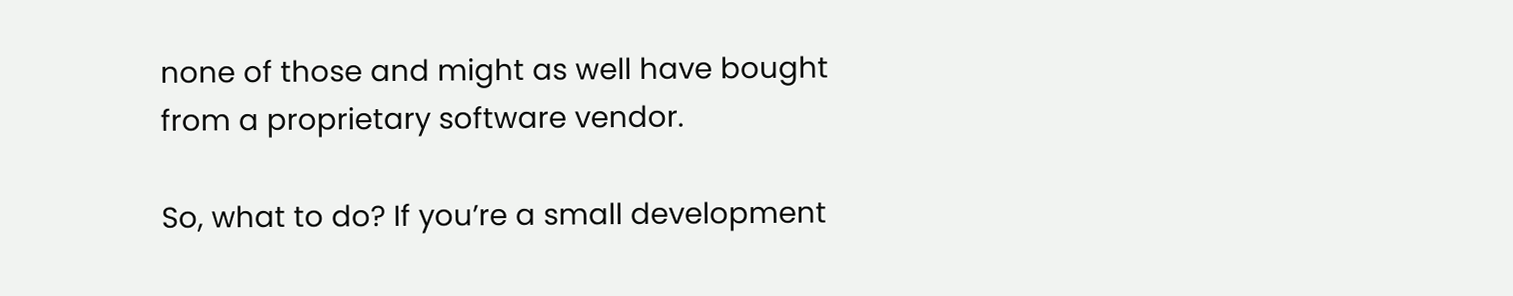none of those and might as well have bought from a proprietary software vendor.

So, what to do? If you’re a small development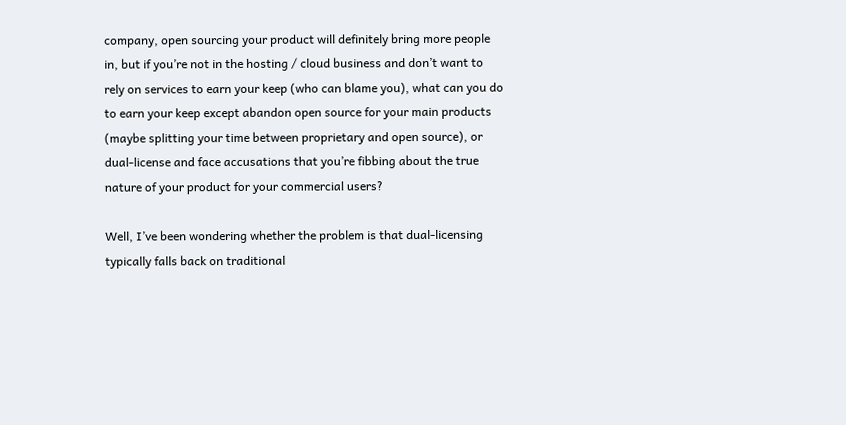company, open sourcing your product will definitely bring more people in, but if you’re not in the hosting / cloud business and don’t want to rely on services to earn your keep (who can blame you), what can you do to earn your keep except abandon open source for your main products (maybe splitting your time between proprietary and open source), or dual-license and face accusations that you’re fibbing about the true nature of your product for your commercial users?

Well, I’ve been wondering whether the problem is that dual-licensing typically falls back on traditional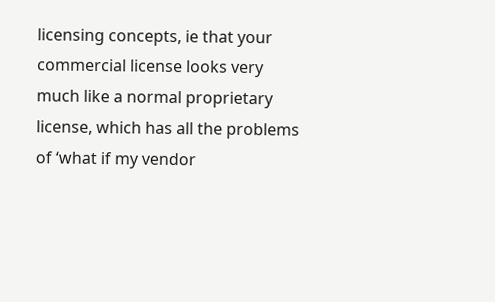licensing concepts, ie that your commercial license looks very much like a normal proprietary license, which has all the problems of ‘what if my vendor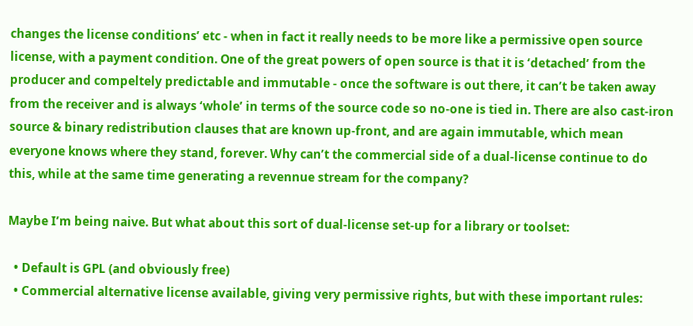changes the license conditions’ etc - when in fact it really needs to be more like a permissive open source license, with a payment condition. One of the great powers of open source is that it is ‘detached’ from the producer and compeltely predictable and immutable - once the software is out there, it can’t be taken away from the receiver and is always ‘whole’ in terms of the source code so no-one is tied in. There are also cast-iron source & binary redistribution clauses that are known up-front, and are again immutable, which mean everyone knows where they stand, forever. Why can’t the commercial side of a dual-license continue to do this, while at the same time generating a revennue stream for the company?

Maybe I’m being naive. But what about this sort of dual-license set-up for a library or toolset:

  • Default is GPL (and obviously free)
  • Commercial alternative license available, giving very permissive rights, but with these important rules: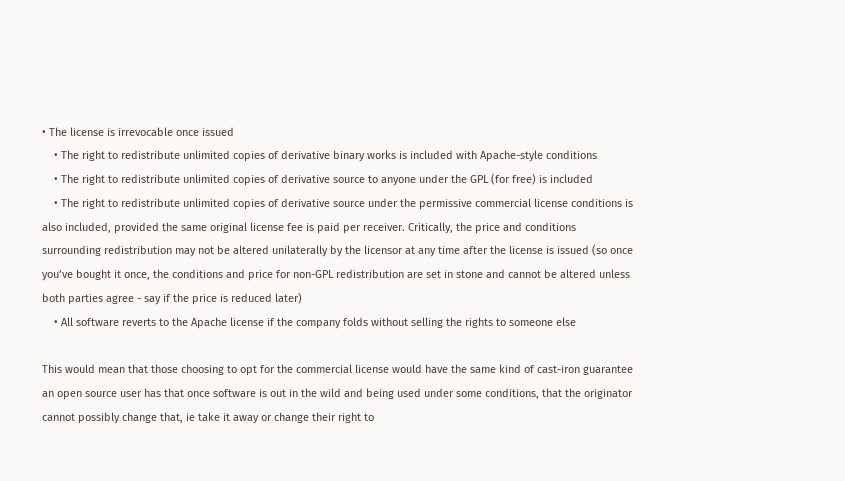• The license is irrevocable once issued
    • The right to redistribute unlimited copies of derivative binary works is included with Apache-style conditions
    • The right to redistribute unlimited copies of derivative source to anyone under the GPL (for free) is included
    • The right to redistribute unlimited copies of derivative source under the permissive commercial license conditions is also included, provided the same original license fee is paid per receiver. Critically, the price and conditions surrounding redistribution may not be altered unilaterally by the licensor at any time after the license is issued (so once you’ve bought it once, the conditions and price for non-GPL redistribution are set in stone and cannot be altered unless both parties agree - say if the price is reduced later)
    • All software reverts to the Apache license if the company folds without selling the rights to someone else

This would mean that those choosing to opt for the commercial license would have the same kind of cast-iron guarantee an open source user has that once software is out in the wild and being used under some conditions, that the originator cannot possibly change that, ie take it away or change their right to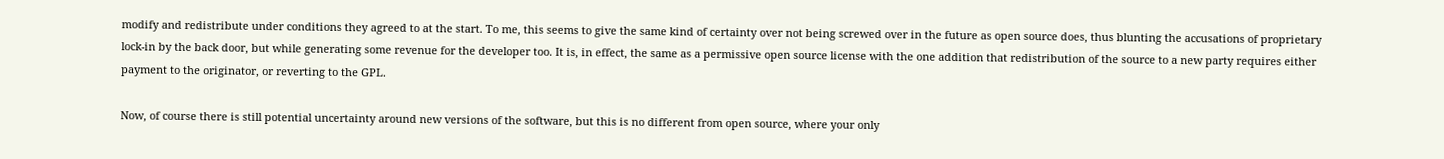modify and redistribute under conditions they agreed to at the start. To me, this seems to give the same kind of certainty over not being screwed over in the future as open source does, thus blunting the accusations of proprietary lock-in by the back door, but while generating some revenue for the developer too. It is, in effect, the same as a permissive open source license with the one addition that redistribution of the source to a new party requires either payment to the originator, or reverting to the GPL.

Now, of course there is still potential uncertainty around new versions of the software, but this is no different from open source, where your only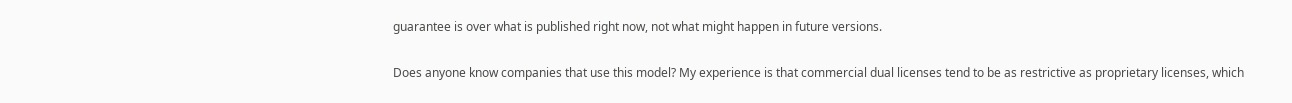guarantee is over what is published right now, not what might happen in future versions.

Does anyone know companies that use this model? My experience is that commercial dual licenses tend to be as restrictive as proprietary licenses, which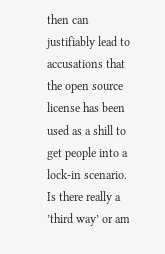then can justifiably lead to accusations that the open source license has been used as a shill to get people into a lock-in scenario. Is there really a ’third way’ or am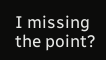I missing the point?